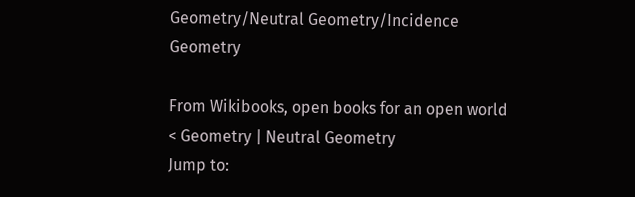Geometry/Neutral Geometry/Incidence Geometry

From Wikibooks, open books for an open world
< Geometry | Neutral Geometry
Jump to: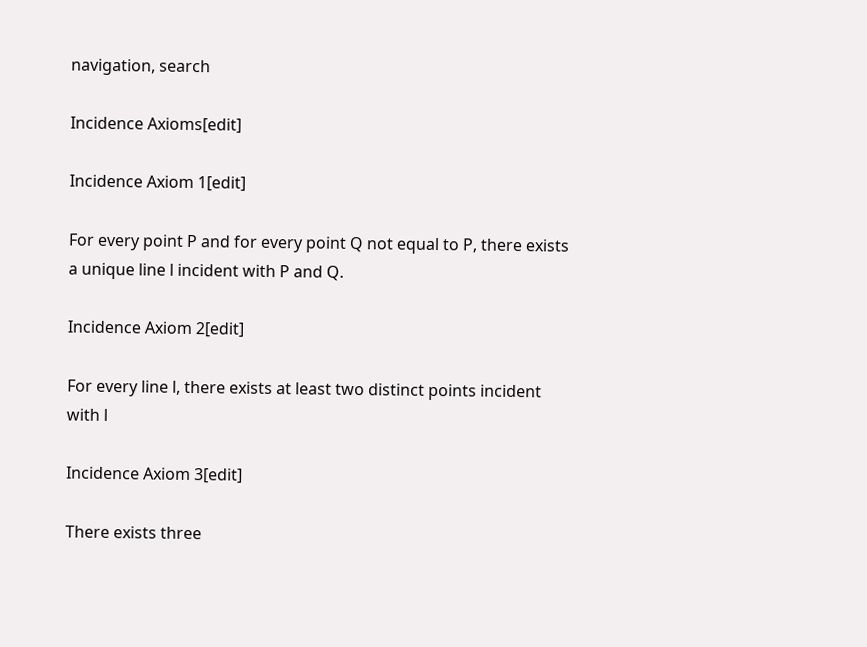navigation, search

Incidence Axioms[edit]

Incidence Axiom 1[edit]

For every point P and for every point Q not equal to P, there exists a unique line l incident with P and Q.

Incidence Axiom 2[edit]

For every line l, there exists at least two distinct points incident with l

Incidence Axiom 3[edit]

There exists three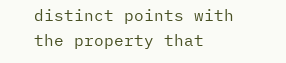distinct points with the property that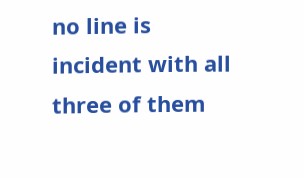no line is incident with all three of them